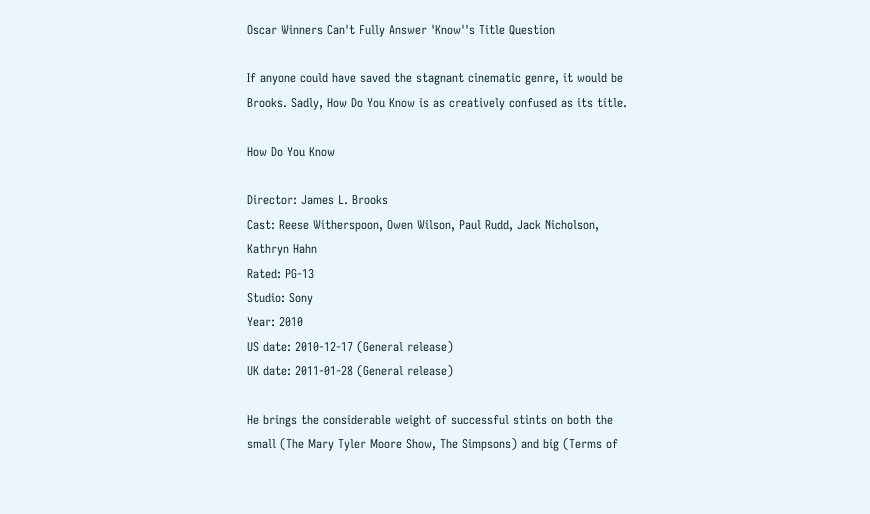Oscar Winners Can't Fully Answer 'Know''s Title Question

If anyone could have saved the stagnant cinematic genre, it would be Brooks. Sadly, How Do You Know is as creatively confused as its title.

How Do You Know

Director: James L. Brooks
Cast: Reese Witherspoon, Owen Wilson, Paul Rudd, Jack Nicholson, Kathryn Hahn
Rated: PG-13
Studio: Sony
Year: 2010
US date: 2010-12-17 (General release)
UK date: 2011-01-28 (General release)

He brings the considerable weight of successful stints on both the small (The Mary Tyler Moore Show, The Simpsons) and big (Terms of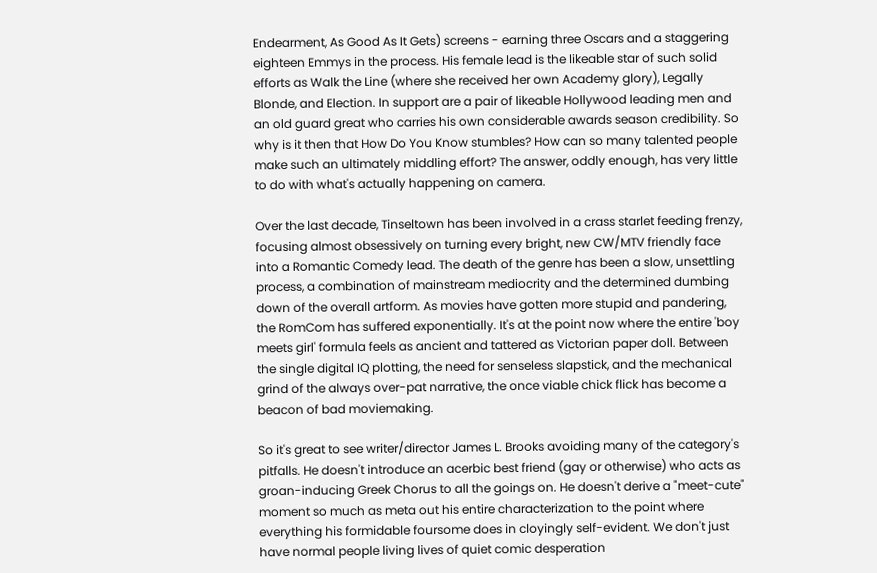Endearment, As Good As It Gets) screens - earning three Oscars and a staggering eighteen Emmys in the process. His female lead is the likeable star of such solid efforts as Walk the Line (where she received her own Academy glory), Legally Blonde, and Election. In support are a pair of likeable Hollywood leading men and an old guard great who carries his own considerable awards season credibility. So why is it then that How Do You Know stumbles? How can so many talented people make such an ultimately middling effort? The answer, oddly enough, has very little to do with what's actually happening on camera.

Over the last decade, Tinseltown has been involved in a crass starlet feeding frenzy, focusing almost obsessively on turning every bright, new CW/MTV friendly face into a Romantic Comedy lead. The death of the genre has been a slow, unsettling process, a combination of mainstream mediocrity and the determined dumbing down of the overall artform. As movies have gotten more stupid and pandering, the RomCom has suffered exponentially. It's at the point now where the entire 'boy meets girl' formula feels as ancient and tattered as Victorian paper doll. Between the single digital IQ plotting, the need for senseless slapstick, and the mechanical grind of the always over-pat narrative, the once viable chick flick has become a beacon of bad moviemaking.

So it's great to see writer/director James L. Brooks avoiding many of the category's pitfalls. He doesn't introduce an acerbic best friend (gay or otherwise) who acts as groan-inducing Greek Chorus to all the goings on. He doesn't derive a "meet-cute" moment so much as meta out his entire characterization to the point where everything his formidable foursome does in cloyingly self-evident. We don't just have normal people living lives of quiet comic desperation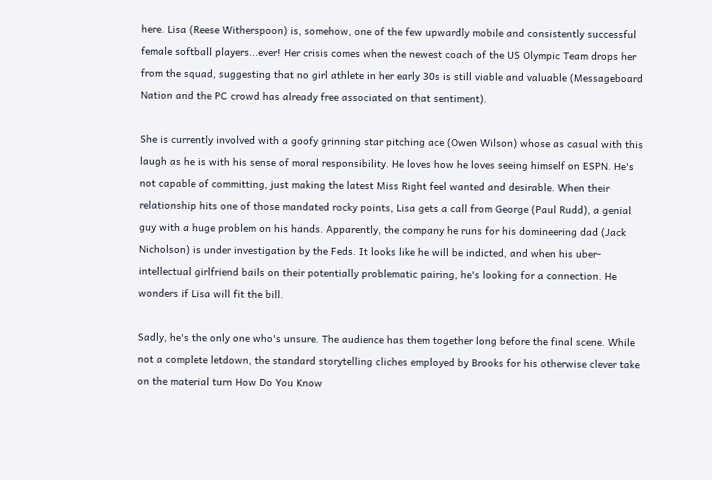here. Lisa (Reese Witherspoon) is, somehow, one of the few upwardly mobile and consistently successful female softball players...ever! Her crisis comes when the newest coach of the US Olympic Team drops her from the squad, suggesting that no girl athlete in her early 30s is still viable and valuable (Messageboard Nation and the PC crowd has already free associated on that sentiment).

She is currently involved with a goofy grinning star pitching ace (Owen Wilson) whose as casual with this laugh as he is with his sense of moral responsibility. He loves how he loves seeing himself on ESPN. He's not capable of committing, just making the latest Miss Right feel wanted and desirable. When their relationship hits one of those mandated rocky points, Lisa gets a call from George (Paul Rudd), a genial guy with a huge problem on his hands. Apparently, the company he runs for his domineering dad (Jack Nicholson) is under investigation by the Feds. It looks like he will be indicted, and when his uber-intellectual girlfriend bails on their potentially problematic pairing, he's looking for a connection. He wonders if Lisa will fit the bill.

Sadly, he's the only one who's unsure. The audience has them together long before the final scene. While not a complete letdown, the standard storytelling cliches employed by Brooks for his otherwise clever take on the material turn How Do You Know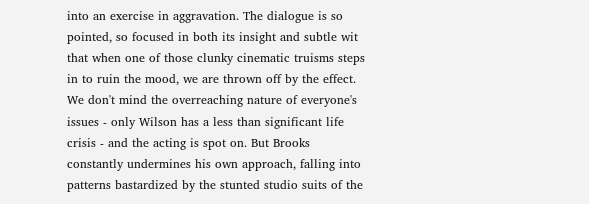into an exercise in aggravation. The dialogue is so pointed, so focused in both its insight and subtle wit that when one of those clunky cinematic truisms steps in to ruin the mood, we are thrown off by the effect. We don't mind the overreaching nature of everyone's issues - only Wilson has a less than significant life crisis - and the acting is spot on. But Brooks constantly undermines his own approach, falling into patterns bastardized by the stunted studio suits of the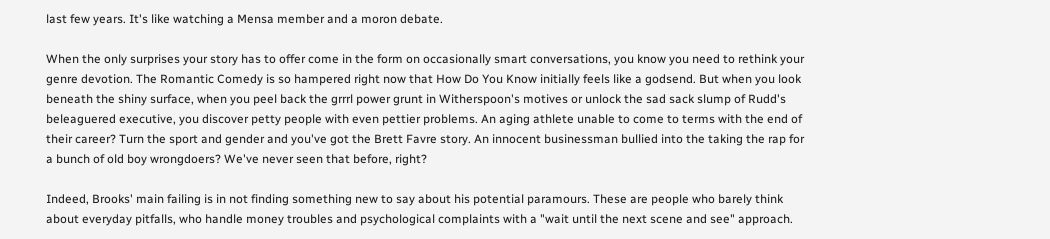last few years. It's like watching a Mensa member and a moron debate.

When the only surprises your story has to offer come in the form on occasionally smart conversations, you know you need to rethink your genre devotion. The Romantic Comedy is so hampered right now that How Do You Know initially feels like a godsend. But when you look beneath the shiny surface, when you peel back the grrrl power grunt in Witherspoon's motives or unlock the sad sack slump of Rudd's beleaguered executive, you discover petty people with even pettier problems. An aging athlete unable to come to terms with the end of their career? Turn the sport and gender and you've got the Brett Favre story. An innocent businessman bullied into the taking the rap for a bunch of old boy wrongdoers? We've never seen that before, right?

Indeed, Brooks' main failing is in not finding something new to say about his potential paramours. These are people who barely think about everyday pitfalls, who handle money troubles and psychological complaints with a "wait until the next scene and see" approach.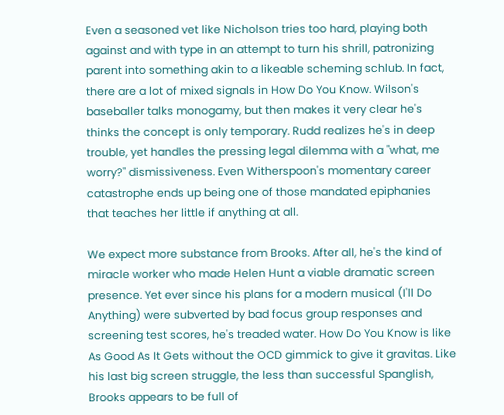Even a seasoned vet like Nicholson tries too hard, playing both against and with type in an attempt to turn his shrill, patronizing parent into something akin to a likeable scheming schlub. In fact, there are a lot of mixed signals in How Do You Know. Wilson's baseballer talks monogamy, but then makes it very clear he's thinks the concept is only temporary. Rudd realizes he's in deep trouble, yet handles the pressing legal dilemma with a "what, me worry?" dismissiveness. Even Witherspoon's momentary career catastrophe ends up being one of those mandated epiphanies that teaches her little if anything at all.

We expect more substance from Brooks. After all, he's the kind of miracle worker who made Helen Hunt a viable dramatic screen presence. Yet ever since his plans for a modern musical (I'll Do Anything) were subverted by bad focus group responses and screening test scores, he's treaded water. How Do You Know is like As Good As It Gets without the OCD gimmick to give it gravitas. Like his last big screen struggle, the less than successful Spanglish, Brooks appears to be full of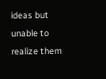ideas but unable to realize them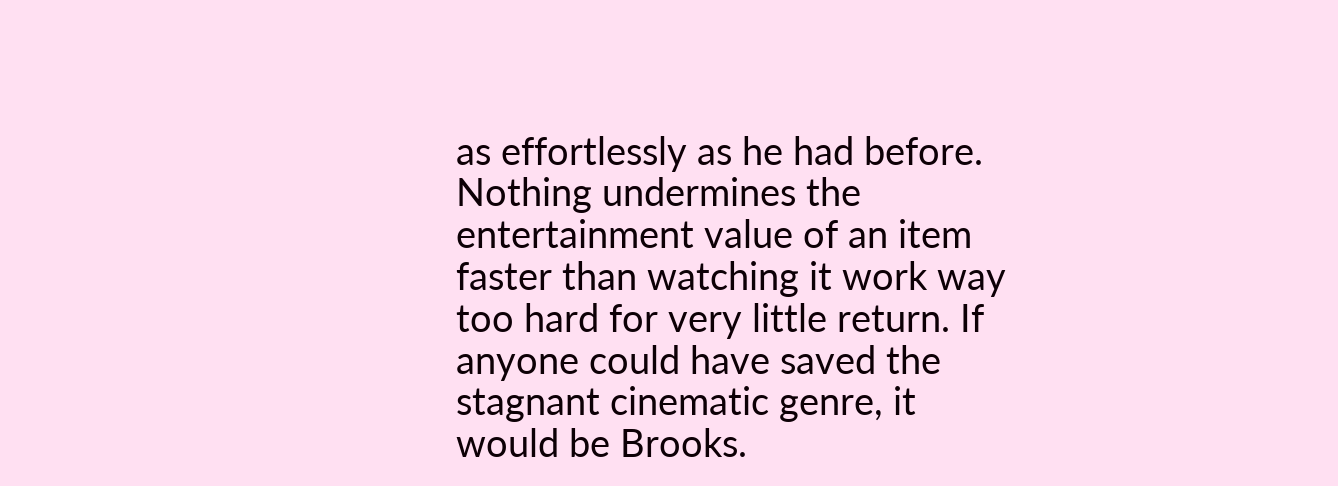as effortlessly as he had before. Nothing undermines the entertainment value of an item faster than watching it work way too hard for very little return. If anyone could have saved the stagnant cinematic genre, it would be Brooks.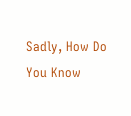Sadly, How Do You Know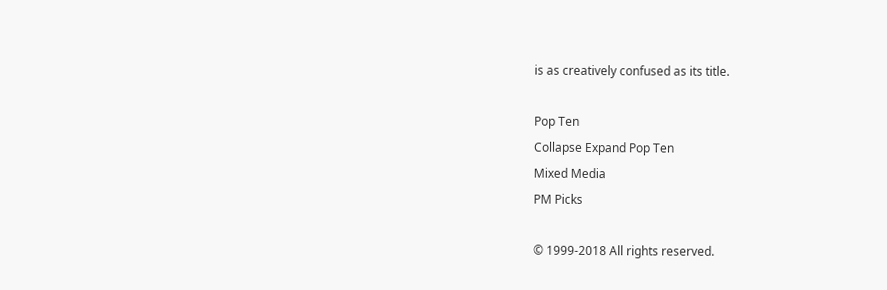is as creatively confused as its title.

Pop Ten
Collapse Expand Pop Ten
Mixed Media
PM Picks

© 1999-2018 All rights reserved.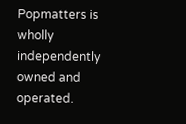Popmatters is wholly independently owned and operated.